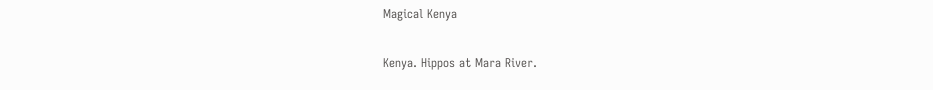Magical Kenya

Kenya. Hippos at Mara River.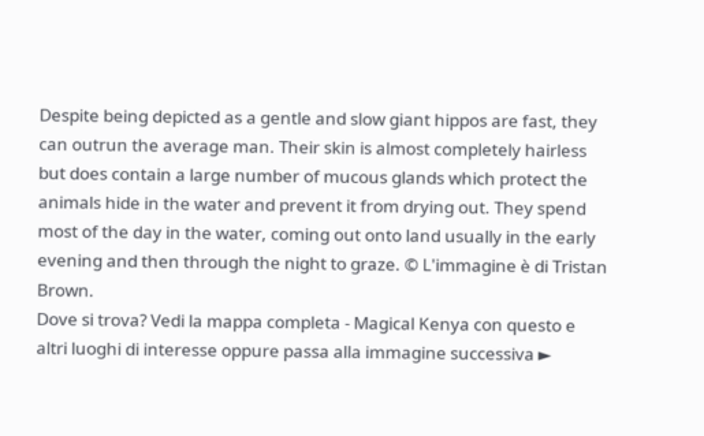Despite being depicted as a gentle and slow giant hippos are fast, they can outrun the average man. Their skin is almost completely hairless but does contain a large number of mucous glands which protect the animals hide in the water and prevent it from drying out. They spend most of the day in the water, coming out onto land usually in the early evening and then through the night to graze. © L'immagine è di Tristan Brown.
Dove si trova? Vedi la mappa completa - Magical Kenya con questo e altri luoghi di interesse oppure passa alla immagine successiva ►